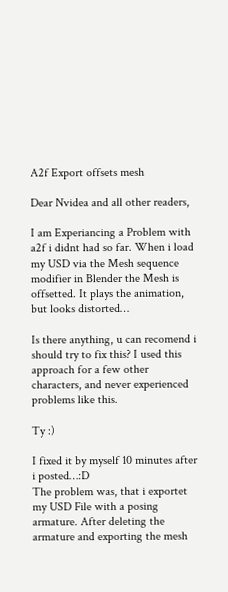A2f Export offsets mesh

Dear Nvidea and all other readers,

I am Experiancing a Problem with a2f i didnt had so far. When i load my USD via the Mesh sequence modifier in Blender the Mesh is offsetted. It plays the animation, but looks distorted…

Is there anything, u can recomend i should try to fix this? I used this approach for a few other characters, and never experienced problems like this.

Ty :)

I fixed it by myself 10 minutes after i posted…:D
The problem was, that i exportet my USD File with a posing armature. After deleting the armature and exporting the mesh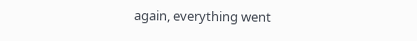again, everything went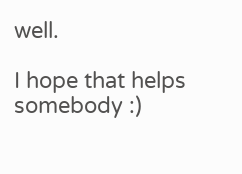well.

I hope that helps somebody :)